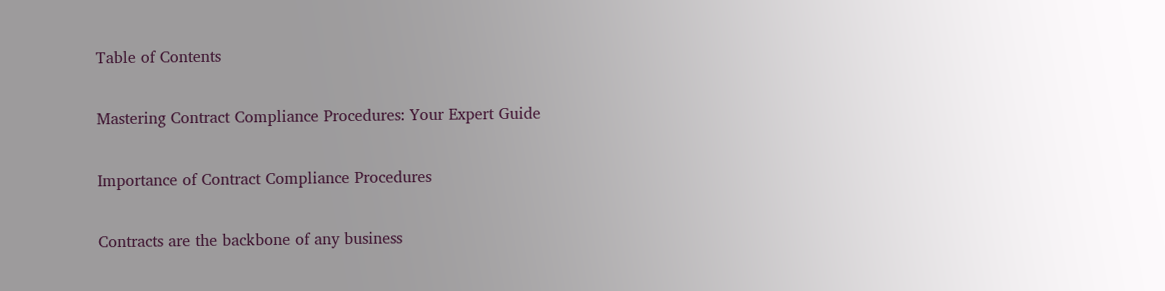Table of Contents

Mastering Contract Compliance Procedures: Your Expert Guide

Importance of Contract Compliance Procedures

Contracts are the backbone of any business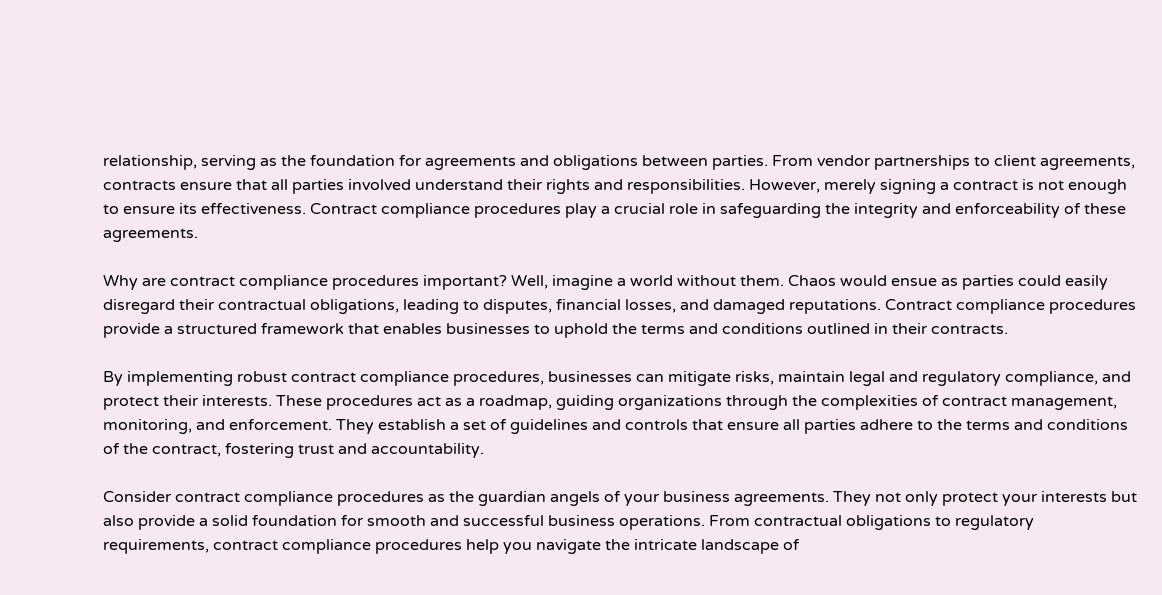relationship, serving as the foundation for agreements and obligations between parties. From vendor partnerships to client agreements, contracts ensure that all parties involved understand their rights and responsibilities. However, merely signing a contract is not enough to ensure its effectiveness. Contract compliance procedures play a crucial role in safeguarding the integrity and enforceability of these agreements.

Why are contract compliance procedures important? Well, imagine a world without them. Chaos would ensue as parties could easily disregard their contractual obligations, leading to disputes, financial losses, and damaged reputations. Contract compliance procedures provide a structured framework that enables businesses to uphold the terms and conditions outlined in their contracts.

By implementing robust contract compliance procedures, businesses can mitigate risks, maintain legal and regulatory compliance, and protect their interests. These procedures act as a roadmap, guiding organizations through the complexities of contract management, monitoring, and enforcement. They establish a set of guidelines and controls that ensure all parties adhere to the terms and conditions of the contract, fostering trust and accountability.

Consider contract compliance procedures as the guardian angels of your business agreements. They not only protect your interests but also provide a solid foundation for smooth and successful business operations. From contractual obligations to regulatory requirements, contract compliance procedures help you navigate the intricate landscape of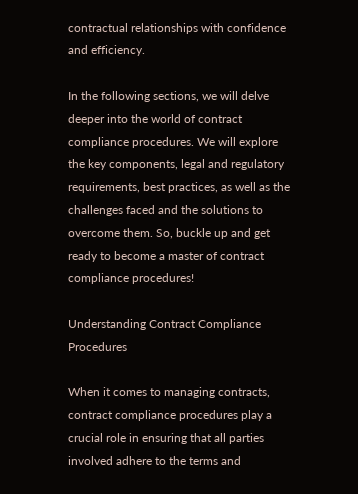contractual relationships with confidence and efficiency.

In the following sections, we will delve deeper into the world of contract compliance procedures. We will explore the key components, legal and regulatory requirements, best practices, as well as the challenges faced and the solutions to overcome them. So, buckle up and get ready to become a master of contract compliance procedures!

Understanding Contract Compliance Procedures

When it comes to managing contracts, contract compliance procedures play a crucial role in ensuring that all parties involved adhere to the terms and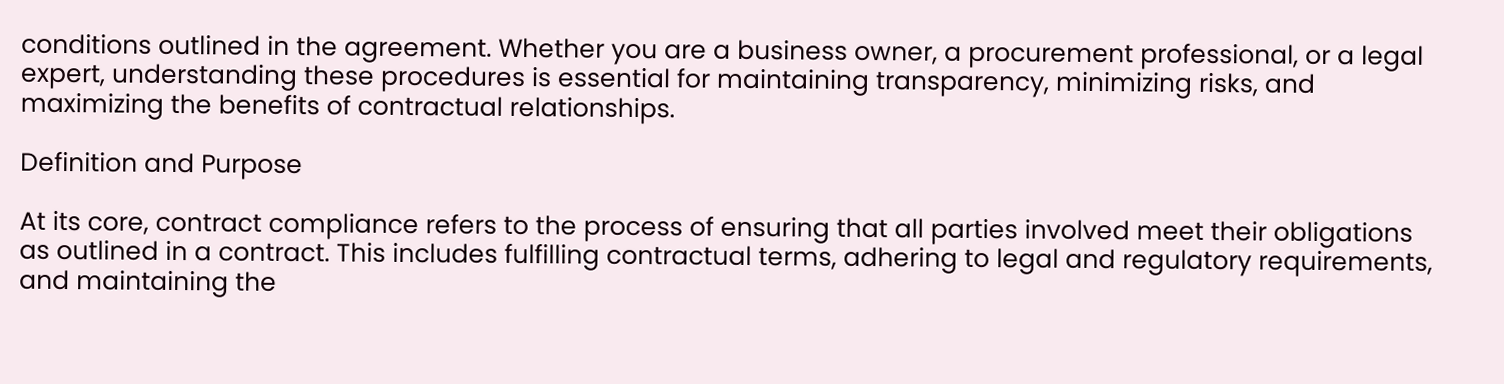conditions outlined in the agreement. Whether you are a business owner, a procurement professional, or a legal expert, understanding these procedures is essential for maintaining transparency, minimizing risks, and maximizing the benefits of contractual relationships.

Definition and Purpose

At its core, contract compliance refers to the process of ensuring that all parties involved meet their obligations as outlined in a contract. This includes fulfilling contractual terms, adhering to legal and regulatory requirements, and maintaining the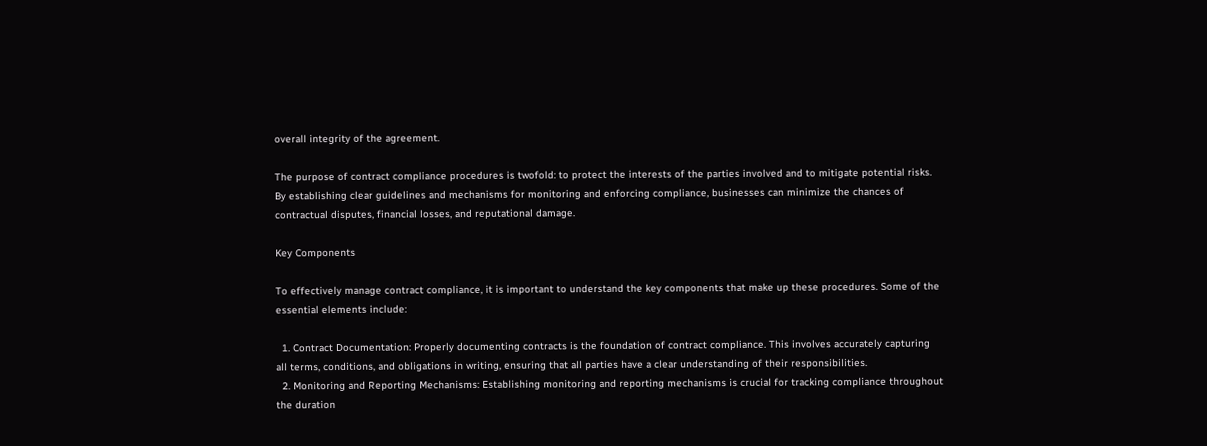overall integrity of the agreement.

The purpose of contract compliance procedures is twofold: to protect the interests of the parties involved and to mitigate potential risks. By establishing clear guidelines and mechanisms for monitoring and enforcing compliance, businesses can minimize the chances of contractual disputes, financial losses, and reputational damage.

Key Components

To effectively manage contract compliance, it is important to understand the key components that make up these procedures. Some of the essential elements include:

  1. Contract Documentation: Properly documenting contracts is the foundation of contract compliance. This involves accurately capturing all terms, conditions, and obligations in writing, ensuring that all parties have a clear understanding of their responsibilities.
  2. Monitoring and Reporting Mechanisms: Establishing monitoring and reporting mechanisms is crucial for tracking compliance throughout the duration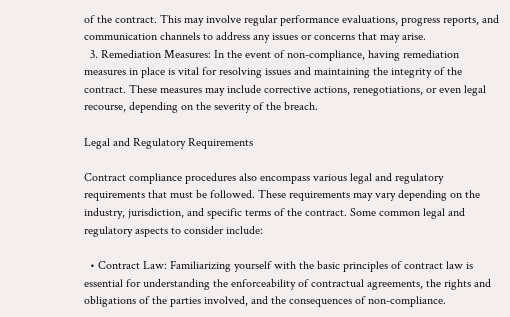of the contract. This may involve regular performance evaluations, progress reports, and communication channels to address any issues or concerns that may arise.
  3. Remediation Measures: In the event of non-compliance, having remediation measures in place is vital for resolving issues and maintaining the integrity of the contract. These measures may include corrective actions, renegotiations, or even legal recourse, depending on the severity of the breach.

Legal and Regulatory Requirements

Contract compliance procedures also encompass various legal and regulatory requirements that must be followed. These requirements may vary depending on the industry, jurisdiction, and specific terms of the contract. Some common legal and regulatory aspects to consider include:

  • Contract Law: Familiarizing yourself with the basic principles of contract law is essential for understanding the enforceability of contractual agreements, the rights and obligations of the parties involved, and the consequences of non-compliance.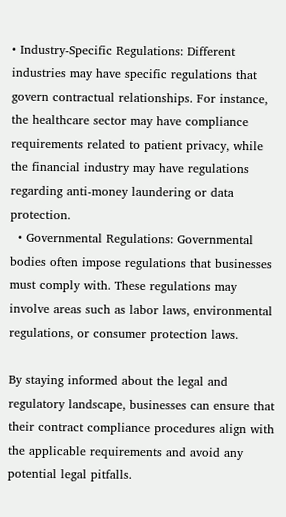• Industry-Specific Regulations: Different industries may have specific regulations that govern contractual relationships. For instance, the healthcare sector may have compliance requirements related to patient privacy, while the financial industry may have regulations regarding anti-money laundering or data protection.
  • Governmental Regulations: Governmental bodies often impose regulations that businesses must comply with. These regulations may involve areas such as labor laws, environmental regulations, or consumer protection laws.

By staying informed about the legal and regulatory landscape, businesses can ensure that their contract compliance procedures align with the applicable requirements and avoid any potential legal pitfalls.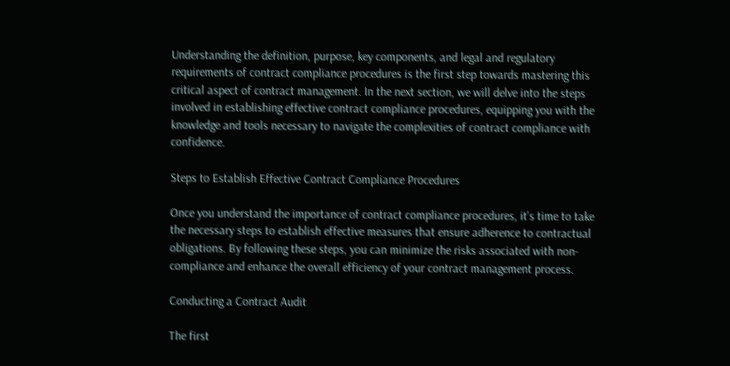Understanding the definition, purpose, key components, and legal and regulatory requirements of contract compliance procedures is the first step towards mastering this critical aspect of contract management. In the next section, we will delve into the steps involved in establishing effective contract compliance procedures, equipping you with the knowledge and tools necessary to navigate the complexities of contract compliance with confidence.

Steps to Establish Effective Contract Compliance Procedures

Once you understand the importance of contract compliance procedures, it’s time to take the necessary steps to establish effective measures that ensure adherence to contractual obligations. By following these steps, you can minimize the risks associated with non-compliance and enhance the overall efficiency of your contract management process.

Conducting a Contract Audit

The first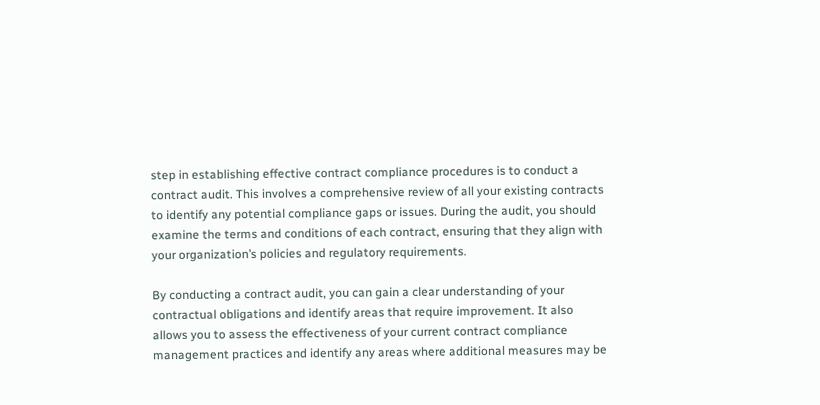step in establishing effective contract compliance procedures is to conduct a contract audit. This involves a comprehensive review of all your existing contracts to identify any potential compliance gaps or issues. During the audit, you should examine the terms and conditions of each contract, ensuring that they align with your organization’s policies and regulatory requirements.

By conducting a contract audit, you can gain a clear understanding of your contractual obligations and identify areas that require improvement. It also allows you to assess the effectiveness of your current contract compliance management practices and identify any areas where additional measures may be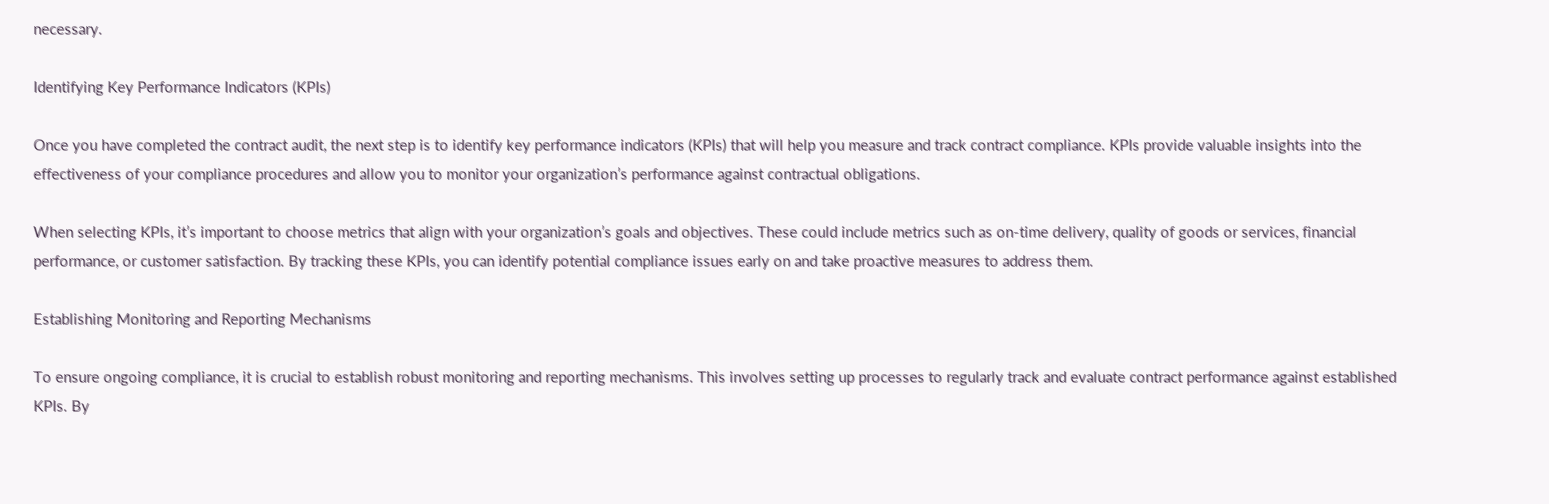necessary.

Identifying Key Performance Indicators (KPIs)

Once you have completed the contract audit, the next step is to identify key performance indicators (KPIs) that will help you measure and track contract compliance. KPIs provide valuable insights into the effectiveness of your compliance procedures and allow you to monitor your organization’s performance against contractual obligations.

When selecting KPIs, it’s important to choose metrics that align with your organization’s goals and objectives. These could include metrics such as on-time delivery, quality of goods or services, financial performance, or customer satisfaction. By tracking these KPIs, you can identify potential compliance issues early on and take proactive measures to address them.

Establishing Monitoring and Reporting Mechanisms

To ensure ongoing compliance, it is crucial to establish robust monitoring and reporting mechanisms. This involves setting up processes to regularly track and evaluate contract performance against established KPIs. By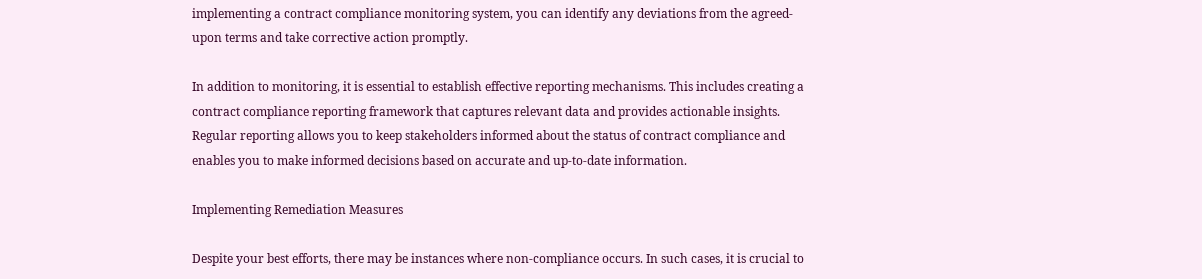implementing a contract compliance monitoring system, you can identify any deviations from the agreed-upon terms and take corrective action promptly.

In addition to monitoring, it is essential to establish effective reporting mechanisms. This includes creating a contract compliance reporting framework that captures relevant data and provides actionable insights. Regular reporting allows you to keep stakeholders informed about the status of contract compliance and enables you to make informed decisions based on accurate and up-to-date information.

Implementing Remediation Measures

Despite your best efforts, there may be instances where non-compliance occurs. In such cases, it is crucial to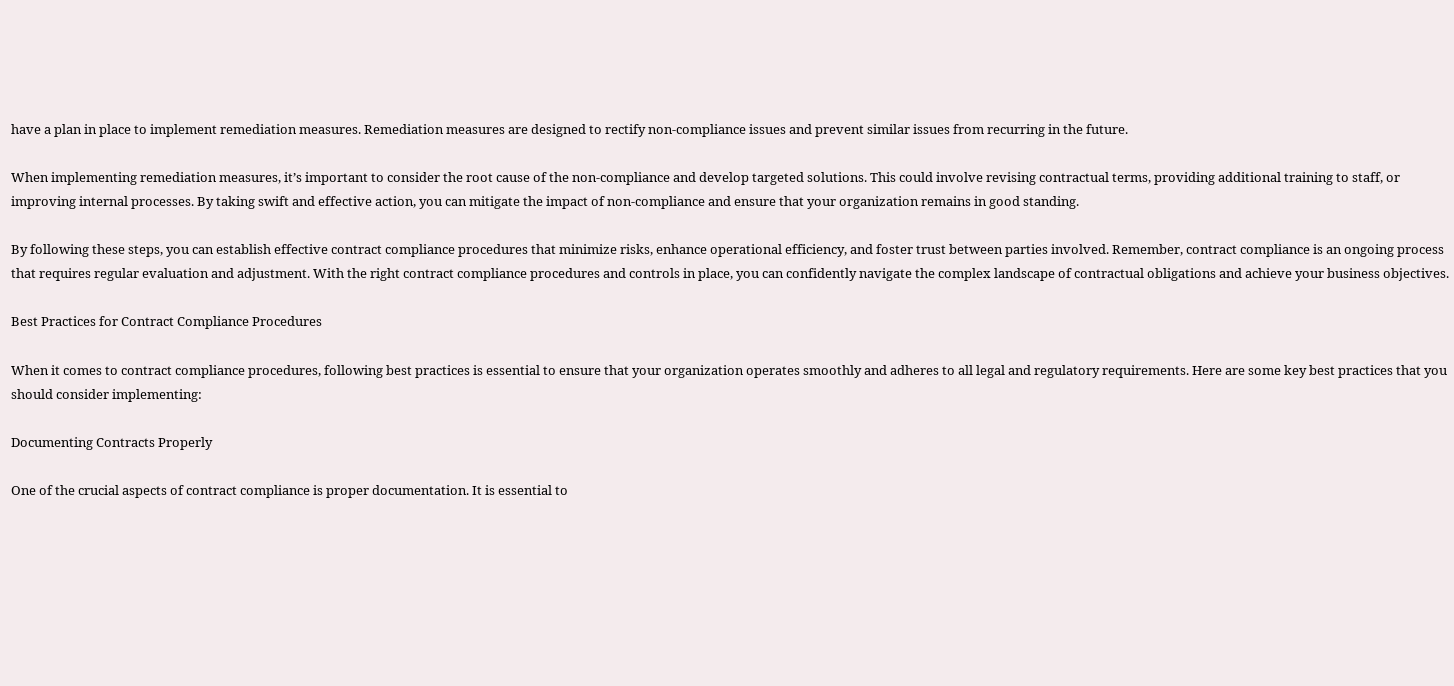have a plan in place to implement remediation measures. Remediation measures are designed to rectify non-compliance issues and prevent similar issues from recurring in the future.

When implementing remediation measures, it’s important to consider the root cause of the non-compliance and develop targeted solutions. This could involve revising contractual terms, providing additional training to staff, or improving internal processes. By taking swift and effective action, you can mitigate the impact of non-compliance and ensure that your organization remains in good standing.

By following these steps, you can establish effective contract compliance procedures that minimize risks, enhance operational efficiency, and foster trust between parties involved. Remember, contract compliance is an ongoing process that requires regular evaluation and adjustment. With the right contract compliance procedures and controls in place, you can confidently navigate the complex landscape of contractual obligations and achieve your business objectives.

Best Practices for Contract Compliance Procedures

When it comes to contract compliance procedures, following best practices is essential to ensure that your organization operates smoothly and adheres to all legal and regulatory requirements. Here are some key best practices that you should consider implementing:

Documenting Contracts Properly

One of the crucial aspects of contract compliance is proper documentation. It is essential to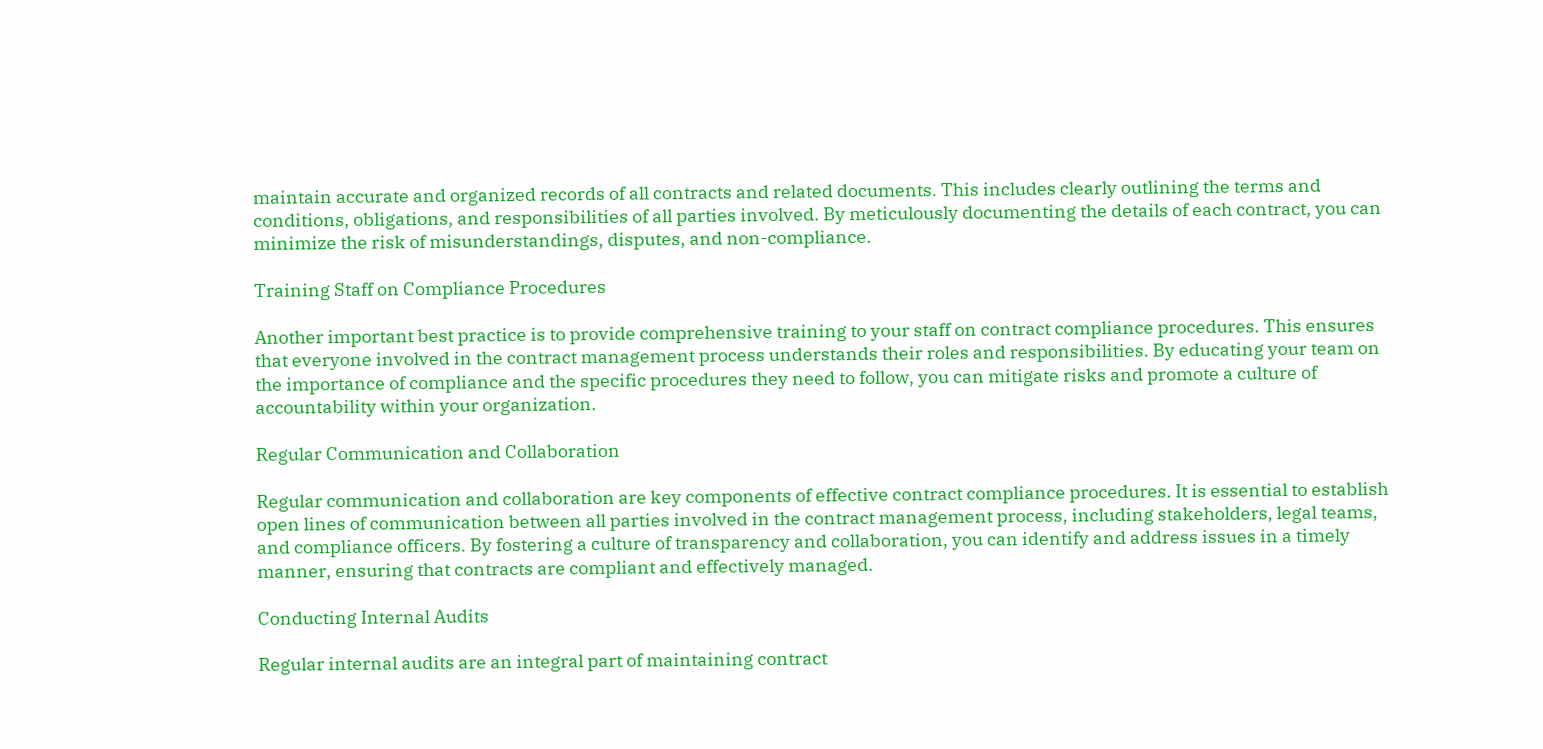maintain accurate and organized records of all contracts and related documents. This includes clearly outlining the terms and conditions, obligations, and responsibilities of all parties involved. By meticulously documenting the details of each contract, you can minimize the risk of misunderstandings, disputes, and non-compliance.

Training Staff on Compliance Procedures

Another important best practice is to provide comprehensive training to your staff on contract compliance procedures. This ensures that everyone involved in the contract management process understands their roles and responsibilities. By educating your team on the importance of compliance and the specific procedures they need to follow, you can mitigate risks and promote a culture of accountability within your organization.

Regular Communication and Collaboration

Regular communication and collaboration are key components of effective contract compliance procedures. It is essential to establish open lines of communication between all parties involved in the contract management process, including stakeholders, legal teams, and compliance officers. By fostering a culture of transparency and collaboration, you can identify and address issues in a timely manner, ensuring that contracts are compliant and effectively managed.

Conducting Internal Audits

Regular internal audits are an integral part of maintaining contract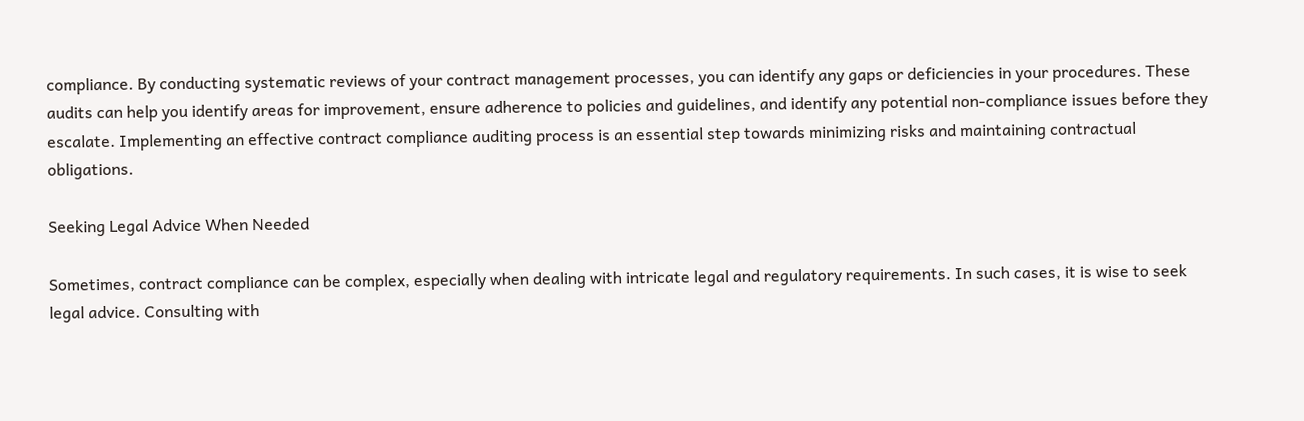compliance. By conducting systematic reviews of your contract management processes, you can identify any gaps or deficiencies in your procedures. These audits can help you identify areas for improvement, ensure adherence to policies and guidelines, and identify any potential non-compliance issues before they escalate. Implementing an effective contract compliance auditing process is an essential step towards minimizing risks and maintaining contractual obligations.

Seeking Legal Advice When Needed

Sometimes, contract compliance can be complex, especially when dealing with intricate legal and regulatory requirements. In such cases, it is wise to seek legal advice. Consulting with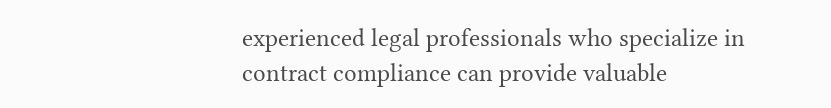experienced legal professionals who specialize in contract compliance can provide valuable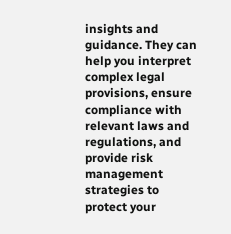insights and guidance. They can help you interpret complex legal provisions, ensure compliance with relevant laws and regulations, and provide risk management strategies to protect your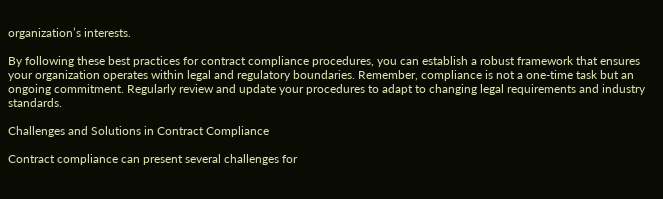organization’s interests.

By following these best practices for contract compliance procedures, you can establish a robust framework that ensures your organization operates within legal and regulatory boundaries. Remember, compliance is not a one-time task but an ongoing commitment. Regularly review and update your procedures to adapt to changing legal requirements and industry standards.

Challenges and Solutions in Contract Compliance

Contract compliance can present several challenges for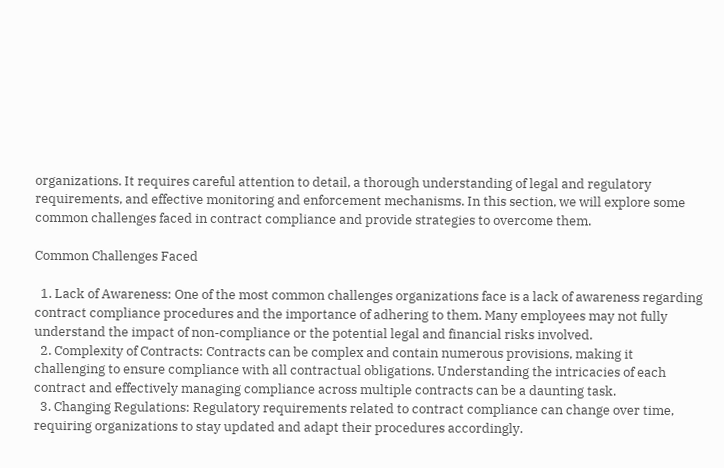organizations. It requires careful attention to detail, a thorough understanding of legal and regulatory requirements, and effective monitoring and enforcement mechanisms. In this section, we will explore some common challenges faced in contract compliance and provide strategies to overcome them.

Common Challenges Faced

  1. Lack of Awareness: One of the most common challenges organizations face is a lack of awareness regarding contract compliance procedures and the importance of adhering to them. Many employees may not fully understand the impact of non-compliance or the potential legal and financial risks involved.
  2. Complexity of Contracts: Contracts can be complex and contain numerous provisions, making it challenging to ensure compliance with all contractual obligations. Understanding the intricacies of each contract and effectively managing compliance across multiple contracts can be a daunting task.
  3. Changing Regulations: Regulatory requirements related to contract compliance can change over time, requiring organizations to stay updated and adapt their procedures accordingly.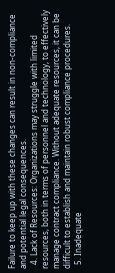Failure to keep up with these changes can result in non-compliance and potential legal consequences.
  4. Lack of Resources: Organizations may struggle with limited resources, both in terms of personnel and technology, to effectively manage contract compliance. Without adequate resources, it can be difficult to establish and maintain robust compliance procedures.
  5. Inadequate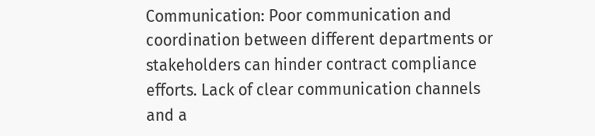Communication: Poor communication and coordination between different departments or stakeholders can hinder contract compliance efforts. Lack of clear communication channels and a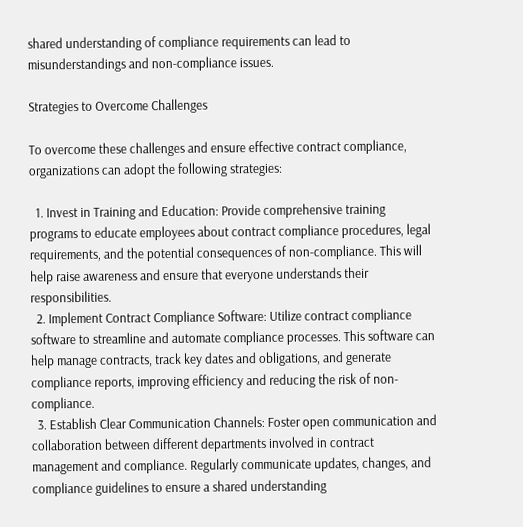shared understanding of compliance requirements can lead to misunderstandings and non-compliance issues.

Strategies to Overcome Challenges

To overcome these challenges and ensure effective contract compliance, organizations can adopt the following strategies:

  1. Invest in Training and Education: Provide comprehensive training programs to educate employees about contract compliance procedures, legal requirements, and the potential consequences of non-compliance. This will help raise awareness and ensure that everyone understands their responsibilities.
  2. Implement Contract Compliance Software: Utilize contract compliance software to streamline and automate compliance processes. This software can help manage contracts, track key dates and obligations, and generate compliance reports, improving efficiency and reducing the risk of non-compliance.
  3. Establish Clear Communication Channels: Foster open communication and collaboration between different departments involved in contract management and compliance. Regularly communicate updates, changes, and compliance guidelines to ensure a shared understanding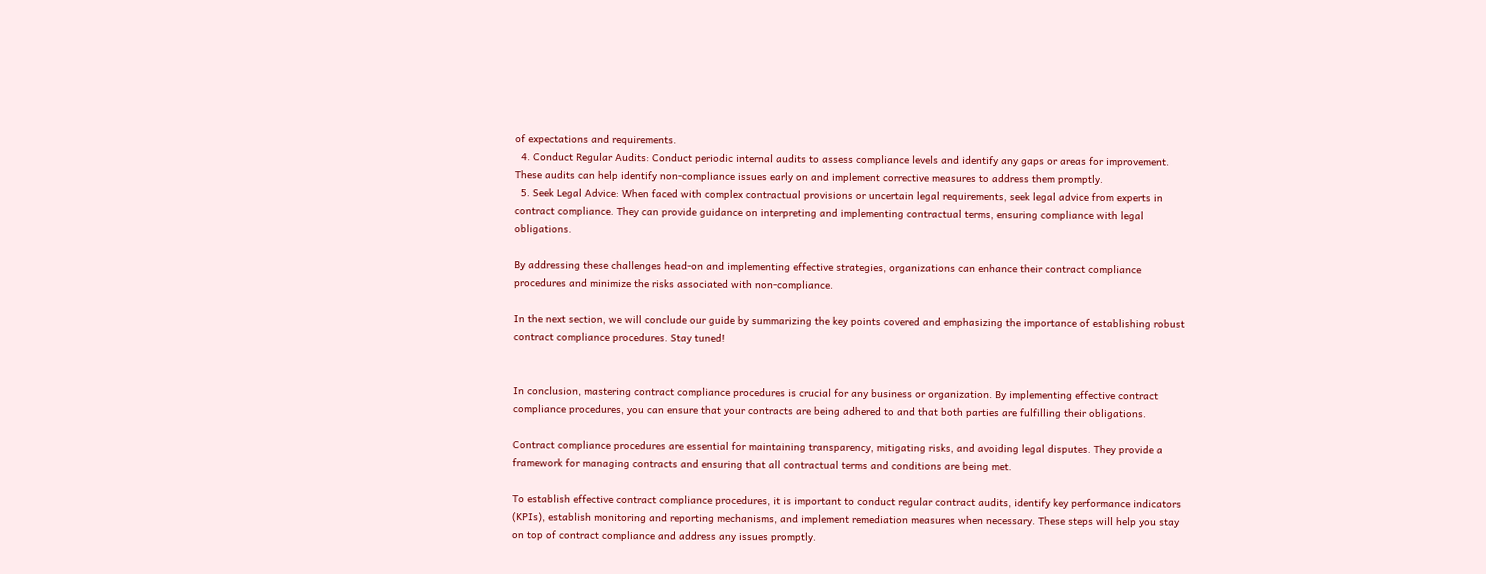of expectations and requirements.
  4. Conduct Regular Audits: Conduct periodic internal audits to assess compliance levels and identify any gaps or areas for improvement. These audits can help identify non-compliance issues early on and implement corrective measures to address them promptly.
  5. Seek Legal Advice: When faced with complex contractual provisions or uncertain legal requirements, seek legal advice from experts in contract compliance. They can provide guidance on interpreting and implementing contractual terms, ensuring compliance with legal obligations.

By addressing these challenges head-on and implementing effective strategies, organizations can enhance their contract compliance procedures and minimize the risks associated with non-compliance.

In the next section, we will conclude our guide by summarizing the key points covered and emphasizing the importance of establishing robust contract compliance procedures. Stay tuned!


In conclusion, mastering contract compliance procedures is crucial for any business or organization. By implementing effective contract compliance procedures, you can ensure that your contracts are being adhered to and that both parties are fulfilling their obligations.

Contract compliance procedures are essential for maintaining transparency, mitigating risks, and avoiding legal disputes. They provide a framework for managing contracts and ensuring that all contractual terms and conditions are being met.

To establish effective contract compliance procedures, it is important to conduct regular contract audits, identify key performance indicators (KPIs), establish monitoring and reporting mechanisms, and implement remediation measures when necessary. These steps will help you stay on top of contract compliance and address any issues promptly.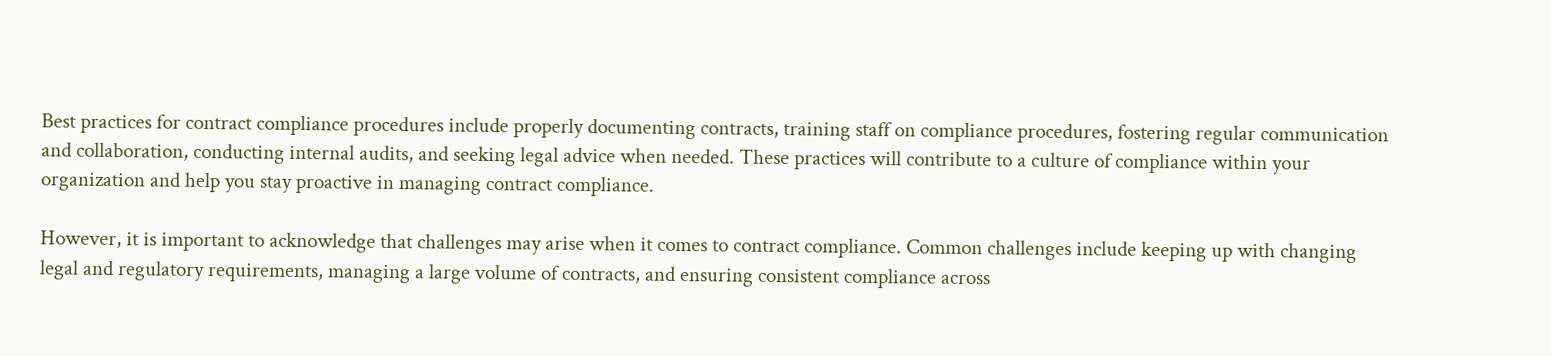Best practices for contract compliance procedures include properly documenting contracts, training staff on compliance procedures, fostering regular communication and collaboration, conducting internal audits, and seeking legal advice when needed. These practices will contribute to a culture of compliance within your organization and help you stay proactive in managing contract compliance.

However, it is important to acknowledge that challenges may arise when it comes to contract compliance. Common challenges include keeping up with changing legal and regulatory requirements, managing a large volume of contracts, and ensuring consistent compliance across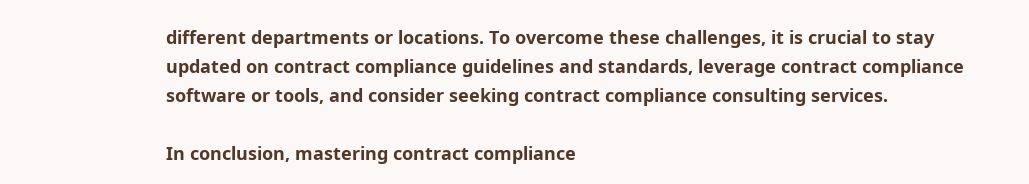different departments or locations. To overcome these challenges, it is crucial to stay updated on contract compliance guidelines and standards, leverage contract compliance software or tools, and consider seeking contract compliance consulting services.

In conclusion, mastering contract compliance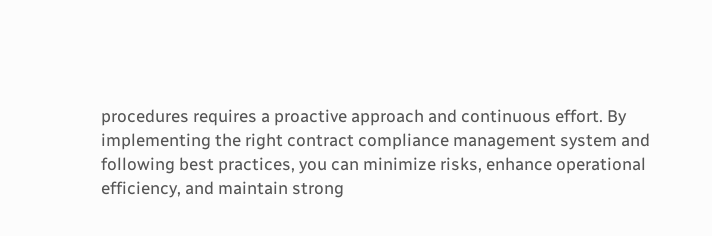procedures requires a proactive approach and continuous effort. By implementing the right contract compliance management system and following best practices, you can minimize risks, enhance operational efficiency, and maintain strong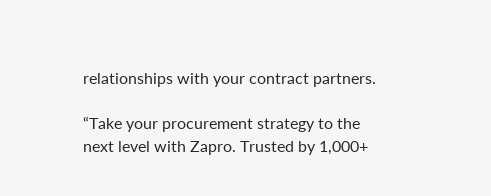relationships with your contract partners.

“Take your procurement strategy to the next level with Zapro. Trusted by 1,000+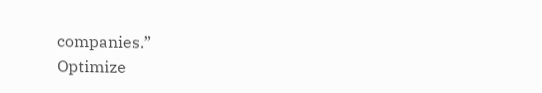companies.”
Optimize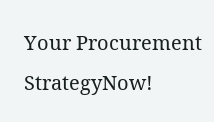Your Procurement StrategyNow!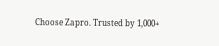Choose Zapro. Trusted by 1,000+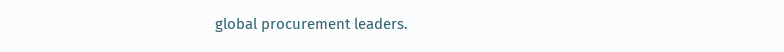global procurement leaders.